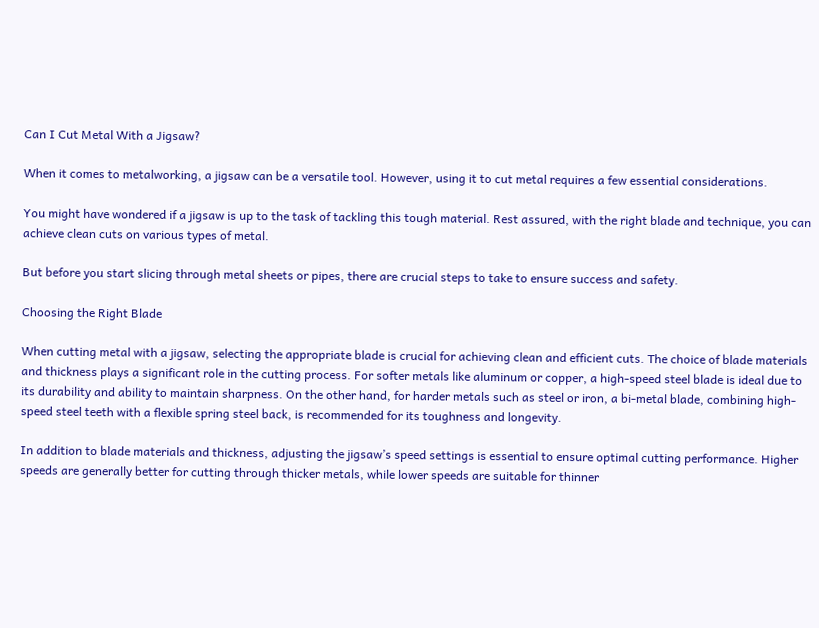Can I Cut Metal With a Jigsaw?

When it comes to metalworking, a jigsaw can be a versatile tool. However, using it to cut metal requires a few essential considerations.

You might have wondered if a jigsaw is up to the task of tackling this tough material. Rest assured, with the right blade and technique, you can achieve clean cuts on various types of metal.

But before you start slicing through metal sheets or pipes, there are crucial steps to take to ensure success and safety.

Choosing the Right Blade

When cutting metal with a jigsaw, selecting the appropriate blade is crucial for achieving clean and efficient cuts. The choice of blade materials and thickness plays a significant role in the cutting process. For softer metals like aluminum or copper, a high-speed steel blade is ideal due to its durability and ability to maintain sharpness. On the other hand, for harder metals such as steel or iron, a bi-metal blade, combining high-speed steel teeth with a flexible spring steel back, is recommended for its toughness and longevity.

In addition to blade materials and thickness, adjusting the jigsaw’s speed settings is essential to ensure optimal cutting performance. Higher speeds are generally better for cutting through thicker metals, while lower speeds are suitable for thinner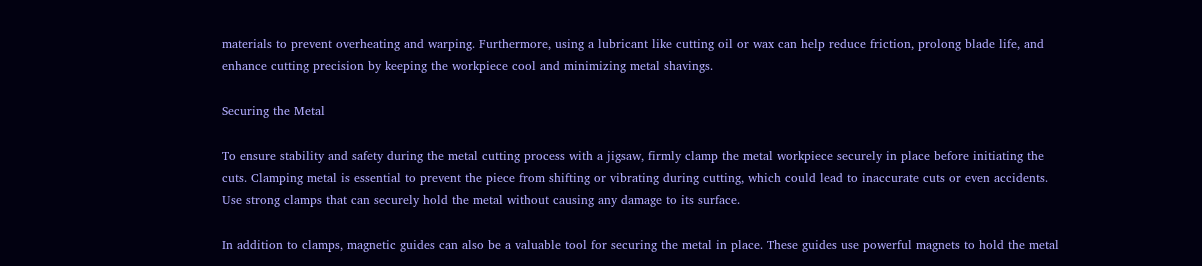materials to prevent overheating and warping. Furthermore, using a lubricant like cutting oil or wax can help reduce friction, prolong blade life, and enhance cutting precision by keeping the workpiece cool and minimizing metal shavings.

Securing the Metal

To ensure stability and safety during the metal cutting process with a jigsaw, firmly clamp the metal workpiece securely in place before initiating the cuts. Clamping metal is essential to prevent the piece from shifting or vibrating during cutting, which could lead to inaccurate cuts or even accidents. Use strong clamps that can securely hold the metal without causing any damage to its surface.

In addition to clamps, magnetic guides can also be a valuable tool for securing the metal in place. These guides use powerful magnets to hold the metal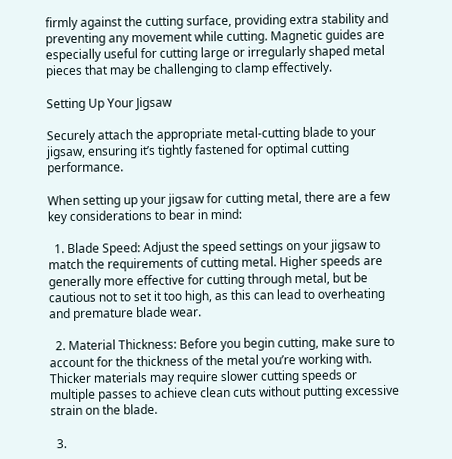firmly against the cutting surface, providing extra stability and preventing any movement while cutting. Magnetic guides are especially useful for cutting large or irregularly shaped metal pieces that may be challenging to clamp effectively.

Setting Up Your Jigsaw

Securely attach the appropriate metal-cutting blade to your jigsaw, ensuring it’s tightly fastened for optimal cutting performance.

When setting up your jigsaw for cutting metal, there are a few key considerations to bear in mind:

  1. Blade Speed: Adjust the speed settings on your jigsaw to match the requirements of cutting metal. Higher speeds are generally more effective for cutting through metal, but be cautious not to set it too high, as this can lead to overheating and premature blade wear.

  2. Material Thickness: Before you begin cutting, make sure to account for the thickness of the metal you’re working with. Thicker materials may require slower cutting speeds or multiple passes to achieve clean cuts without putting excessive strain on the blade.

  3.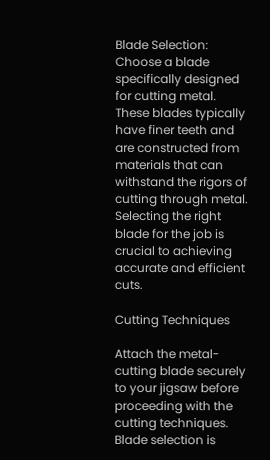Blade Selection: Choose a blade specifically designed for cutting metal. These blades typically have finer teeth and are constructed from materials that can withstand the rigors of cutting through metal. Selecting the right blade for the job is crucial to achieving accurate and efficient cuts.

Cutting Techniques

Attach the metal-cutting blade securely to your jigsaw before proceeding with the cutting techniques. Blade selection is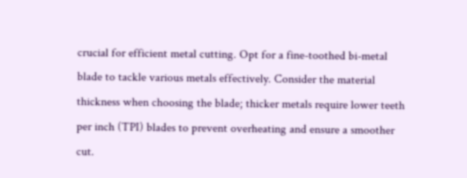crucial for efficient metal cutting. Opt for a fine-toothed bi-metal blade to tackle various metals effectively. Consider the material thickness when choosing the blade; thicker metals require lower teeth per inch (TPI) blades to prevent overheating and ensure a smoother cut.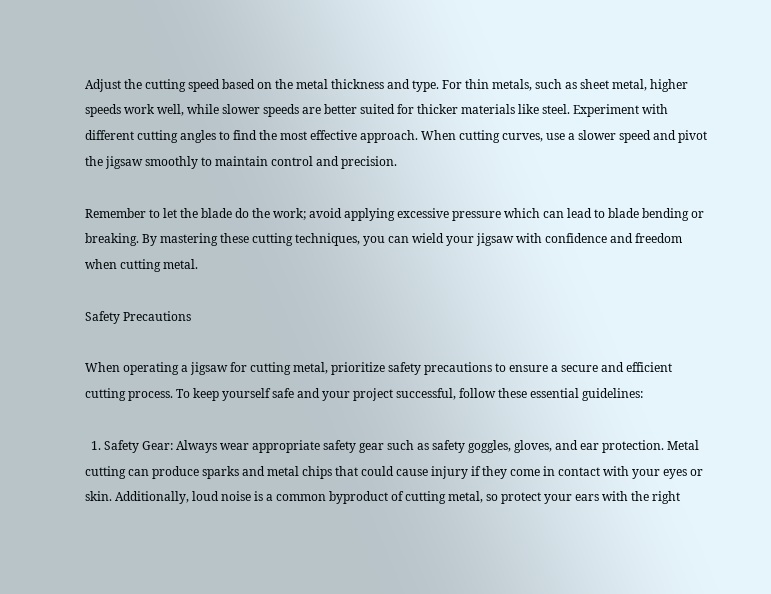Adjust the cutting speed based on the metal thickness and type. For thin metals, such as sheet metal, higher speeds work well, while slower speeds are better suited for thicker materials like steel. Experiment with different cutting angles to find the most effective approach. When cutting curves, use a slower speed and pivot the jigsaw smoothly to maintain control and precision.

Remember to let the blade do the work; avoid applying excessive pressure which can lead to blade bending or breaking. By mastering these cutting techniques, you can wield your jigsaw with confidence and freedom when cutting metal.

Safety Precautions

When operating a jigsaw for cutting metal, prioritize safety precautions to ensure a secure and efficient cutting process. To keep yourself safe and your project successful, follow these essential guidelines:

  1. Safety Gear: Always wear appropriate safety gear such as safety goggles, gloves, and ear protection. Metal cutting can produce sparks and metal chips that could cause injury if they come in contact with your eyes or skin. Additionally, loud noise is a common byproduct of cutting metal, so protect your ears with the right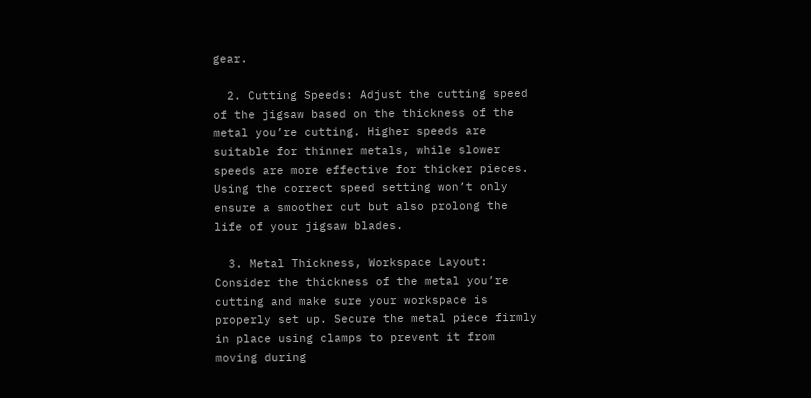gear.

  2. Cutting Speeds: Adjust the cutting speed of the jigsaw based on the thickness of the metal you’re cutting. Higher speeds are suitable for thinner metals, while slower speeds are more effective for thicker pieces. Using the correct speed setting won’t only ensure a smoother cut but also prolong the life of your jigsaw blades.

  3. Metal Thickness, Workspace Layout: Consider the thickness of the metal you’re cutting and make sure your workspace is properly set up. Secure the metal piece firmly in place using clamps to prevent it from moving during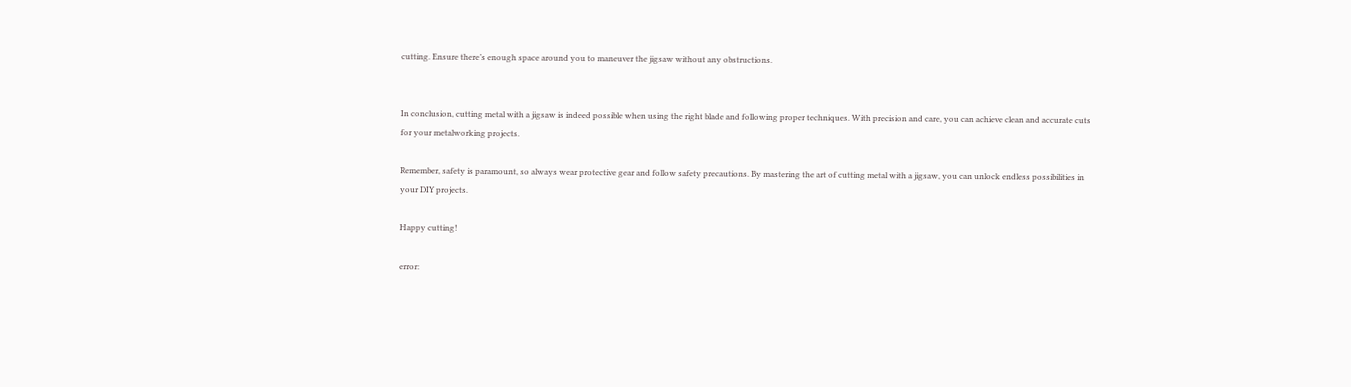cutting. Ensure there’s enough space around you to maneuver the jigsaw without any obstructions.


In conclusion, cutting metal with a jigsaw is indeed possible when using the right blade and following proper techniques. With precision and care, you can achieve clean and accurate cuts for your metalworking projects.

Remember, safety is paramount, so always wear protective gear and follow safety precautions. By mastering the art of cutting metal with a jigsaw, you can unlock endless possibilities in your DIY projects.

Happy cutting!

error: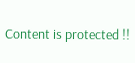Content is protected !!